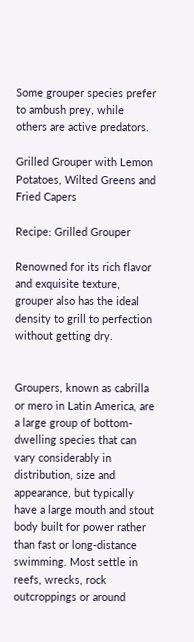Some grouper species prefer to ambush prey, while others are active predators.

Grilled Grouper with Lemon Potatoes, Wilted Greens and Fried Capers

Recipe: Grilled Grouper

Renowned for its rich flavor and exquisite texture, grouper also has the ideal density to grill to perfection without getting dry.


Groupers, known as cabrilla or mero in Latin America, are a large group of bottom-dwelling species that can vary considerably in distribution, size and appearance, but typically have a large mouth and stout body built for power rather than fast or long-distance swimming. Most settle in reefs, wrecks, rock outcroppings or around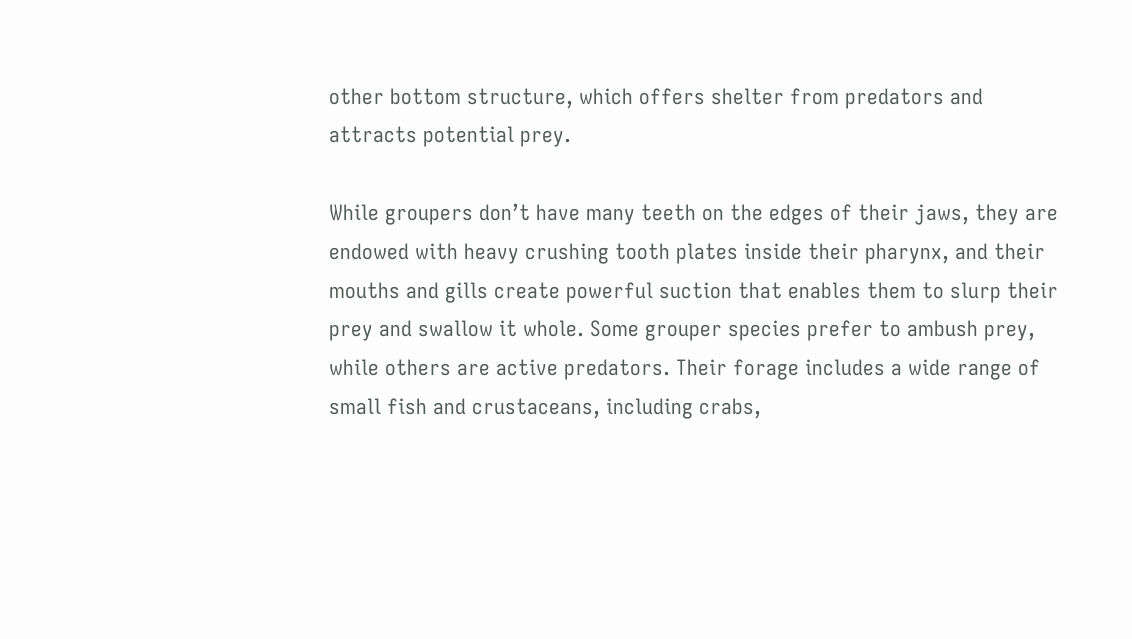other bottom structure, which offers shelter from predators and attracts potential prey.

While groupers don’t have many teeth on the edges of their jaws, they are endowed with heavy crushing tooth plates inside their pharynx, and their mouths and gills create powerful suction that enables them to slurp their prey and swallow it whole. Some grouper species prefer to ambush prey, while others are active predators. Their forage includes a wide range of small fish and crustaceans, including crabs,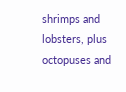shrimps and lobsters, plus octopuses and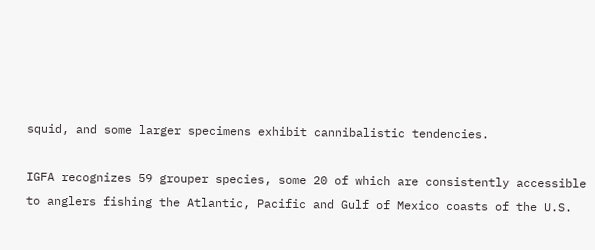squid, and some larger specimens exhibit cannibalistic tendencies.

IGFA recognizes 59 grouper species, some 20 of which are consistently accessible to anglers fishing the Atlantic, Pacific and Gulf of Mexico coasts of the U.S.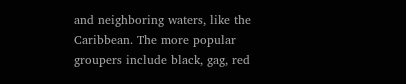and neighboring waters, like the Caribbean. The more popular groupers include black, gag, red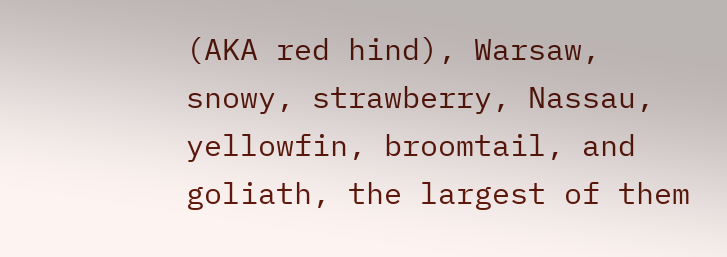(AKA red hind), Warsaw, snowy, strawberry, Nassau, yellowfin, broomtail, and goliath, the largest of them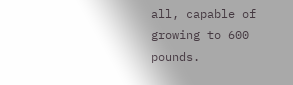all, capable of growing to 600 pounds.